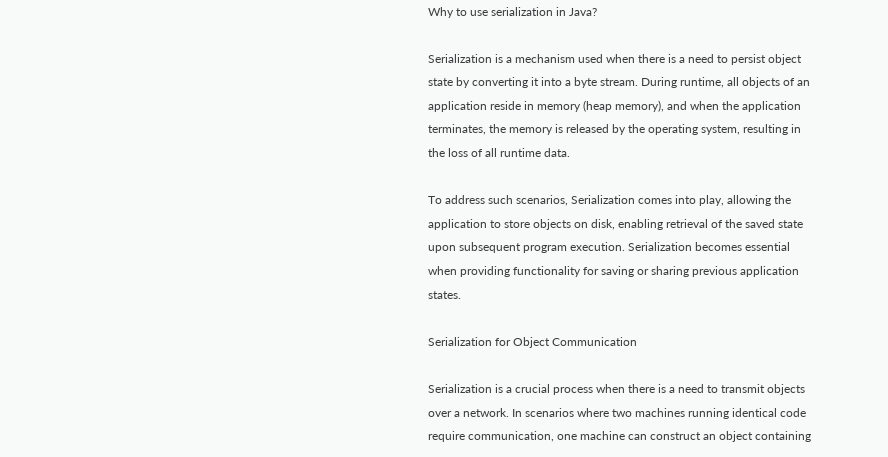Why to use serialization in Java?

Serialization is a mechanism used when there is a need to persist object state by converting it into a byte stream. During runtime, all objects of an application reside in memory (heap memory), and when the application terminates, the memory is released by the operating system, resulting in the loss of all runtime data.

To address such scenarios, Serialization comes into play, allowing the application to store objects on disk, enabling retrieval of the saved state upon subsequent program execution. Serialization becomes essential when providing functionality for saving or sharing previous application states.

Serialization for Object Communication

Serialization is a crucial process when there is a need to transmit objects over a network. In scenarios where two machines running identical code require communication, one machine can construct an object containing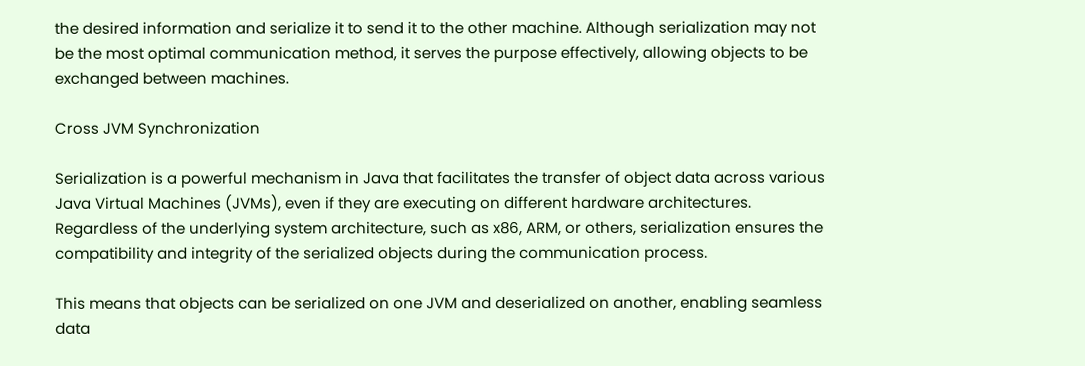the desired information and serialize it to send it to the other machine. Although serialization may not be the most optimal communication method, it serves the purpose effectively, allowing objects to be exchanged between machines.

Cross JVM Synchronization

Serialization is a powerful mechanism in Java that facilitates the transfer of object data across various Java Virtual Machines (JVMs), even if they are executing on different hardware architectures. Regardless of the underlying system architecture, such as x86, ARM, or others, serialization ensures the compatibility and integrity of the serialized objects during the communication process.

This means that objects can be serialized on one JVM and deserialized on another, enabling seamless data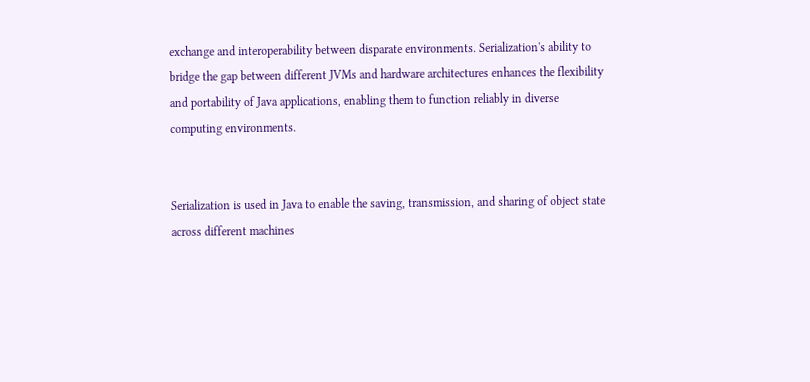exchange and interoperability between disparate environments. Serialization's ability to bridge the gap between different JVMs and hardware architectures enhances the flexibility and portability of Java applications, enabling them to function reliably in diverse computing environments.


Serialization is used in Java to enable the saving, transmission, and sharing of object state across different machines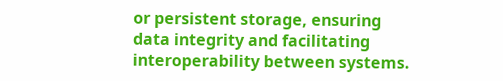or persistent storage, ensuring data integrity and facilitating interoperability between systems.